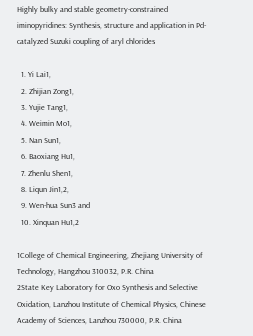Highly bulky and stable geometry-constrained iminopyridines: Synthesis, structure and application in Pd-catalyzed Suzuki coupling of aryl chlorides

  1. Yi Lai1,
  2. Zhijian Zong1,
  3. Yujie Tang1,
  4. Weimin Mo1,
  5. Nan Sun1,
  6. Baoxiang Hu1,
  7. Zhenlu Shen1,
  8. Liqun Jin1,2,
  9. Wen-hua Sun3 and
  10. Xinquan Hu1,2

1College of Chemical Engineering, Zhejiang University of Technology, Hangzhou 310032, P.R. China
2State Key Laboratory for Oxo Synthesis and Selective Oxidation, Lanzhou Institute of Chemical Physics, Chinese Academy of Sciences, Lanzhou 730000, P.R. China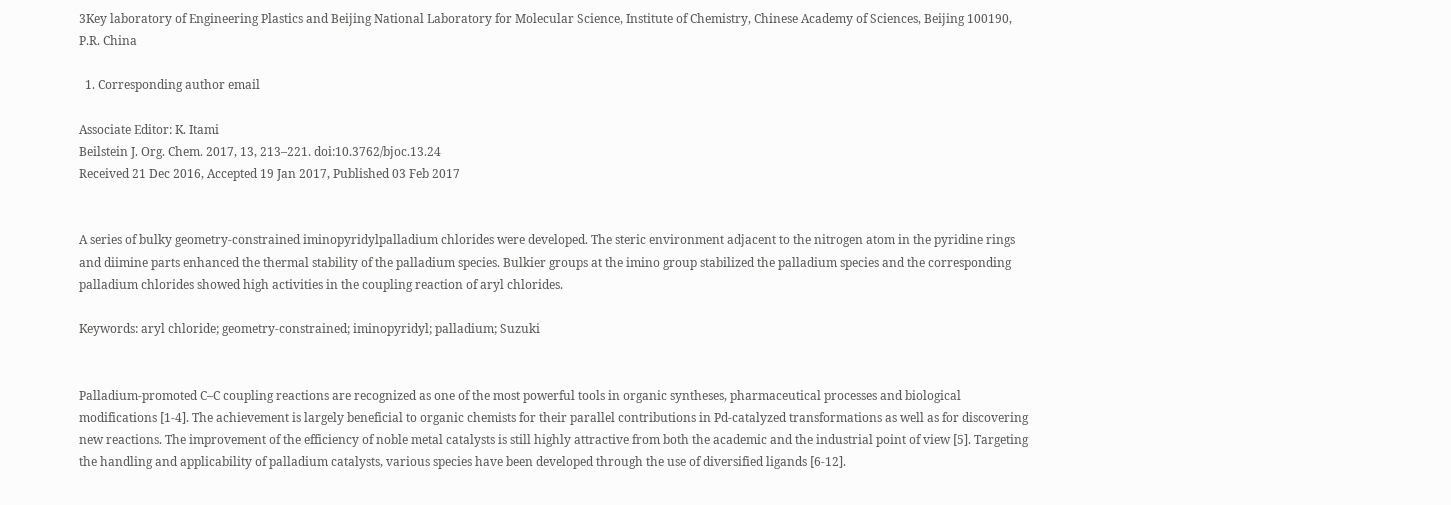3Key laboratory of Engineering Plastics and Beijing National Laboratory for Molecular Science, Institute of Chemistry, Chinese Academy of Sciences, Beijing 100190, P.R. China

  1. Corresponding author email

Associate Editor: K. Itami
Beilstein J. Org. Chem. 2017, 13, 213–221. doi:10.3762/bjoc.13.24
Received 21 Dec 2016, Accepted 19 Jan 2017, Published 03 Feb 2017


A series of bulky geometry-constrained iminopyridylpalladium chlorides were developed. The steric environment adjacent to the nitrogen atom in the pyridine rings and diimine parts enhanced the thermal stability of the palladium species. Bulkier groups at the imino group stabilized the palladium species and the corresponding palladium chlorides showed high activities in the coupling reaction of aryl chlorides.

Keywords: aryl chloride; geometry-constrained; iminopyridyl; palladium; Suzuki


Palladium-promoted C–C coupling reactions are recognized as one of the most powerful tools in organic syntheses, pharmaceutical processes and biological modifications [1-4]. The achievement is largely beneficial to organic chemists for their parallel contributions in Pd-catalyzed transformations as well as for discovering new reactions. The improvement of the efficiency of noble metal catalysts is still highly attractive from both the academic and the industrial point of view [5]. Targeting the handling and applicability of palladium catalysts, various species have been developed through the use of diversified ligands [6-12].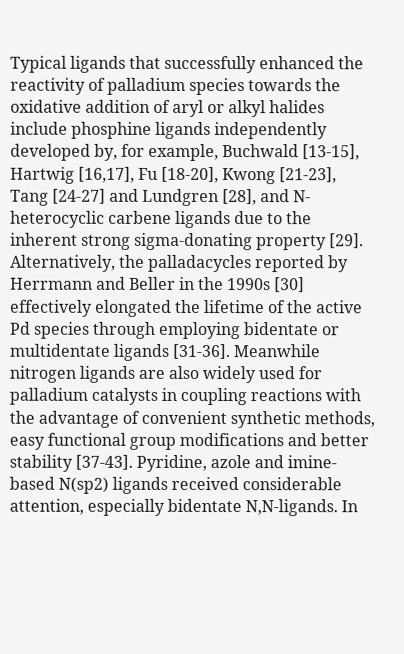Typical ligands that successfully enhanced the reactivity of palladium species towards the oxidative addition of aryl or alkyl halides include phosphine ligands independently developed by, for example, Buchwald [13-15], Hartwig [16,17], Fu [18-20], Kwong [21-23], Tang [24-27] and Lundgren [28], and N-heterocyclic carbene ligands due to the inherent strong sigma-donating property [29]. Alternatively, the palladacycles reported by Herrmann and Beller in the 1990s [30] effectively elongated the lifetime of the active Pd species through employing bidentate or multidentate ligands [31-36]. Meanwhile nitrogen ligands are also widely used for palladium catalysts in coupling reactions with the advantage of convenient synthetic methods, easy functional group modifications and better stability [37-43]. Pyridine, azole and imine-based N(sp2) ligands received considerable attention, especially bidentate N,N-ligands. In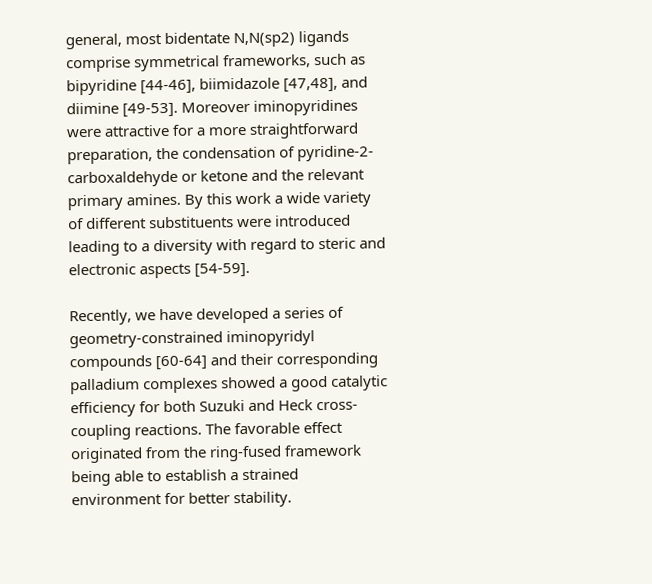general, most bidentate N,N(sp2) ligands comprise symmetrical frameworks, such as bipyridine [44-46], biimidazole [47,48], and diimine [49-53]. Moreover iminopyridines were attractive for a more straightforward preparation, the condensation of pyridine-2-carboxaldehyde or ketone and the relevant primary amines. By this work a wide variety of different substituents were introduced leading to a diversity with regard to steric and electronic aspects [54-59].

Recently, we have developed a series of geometry-constrained iminopyridyl compounds [60-64] and their corresponding palladium complexes showed a good catalytic efficiency for both Suzuki and Heck cross-coupling reactions. The favorable effect originated from the ring-fused framework being able to establish a strained environment for better stability.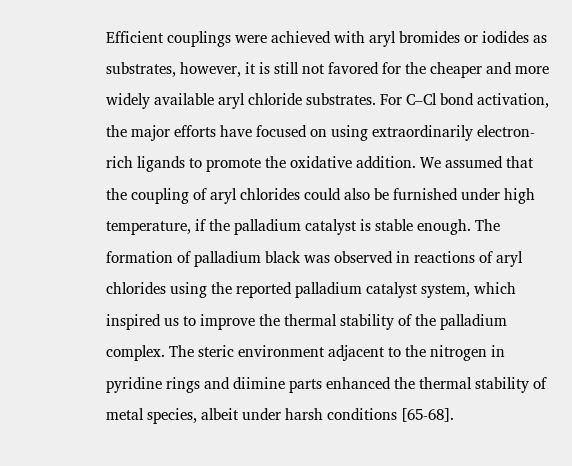Efficient couplings were achieved with aryl bromides or iodides as substrates, however, it is still not favored for the cheaper and more widely available aryl chloride substrates. For C–Cl bond activation, the major efforts have focused on using extraordinarily electron-rich ligands to promote the oxidative addition. We assumed that the coupling of aryl chlorides could also be furnished under high temperature, if the palladium catalyst is stable enough. The formation of palladium black was observed in reactions of aryl chlorides using the reported palladium catalyst system, which inspired us to improve the thermal stability of the palladium complex. The steric environment adjacent to the nitrogen in pyridine rings and diimine parts enhanced the thermal stability of metal species, albeit under harsh conditions [65-68].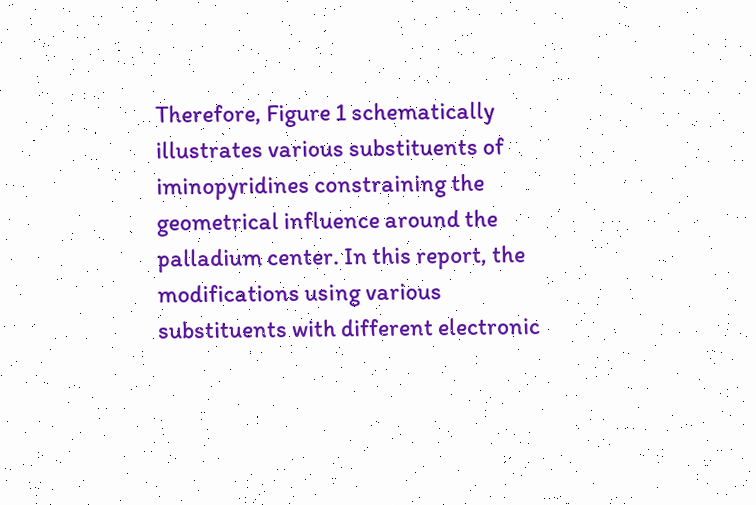Therefore, Figure 1 schematically illustrates various substituents of iminopyridines constraining the geometrical influence around the palladium center. In this report, the modifications using various substituents with different electronic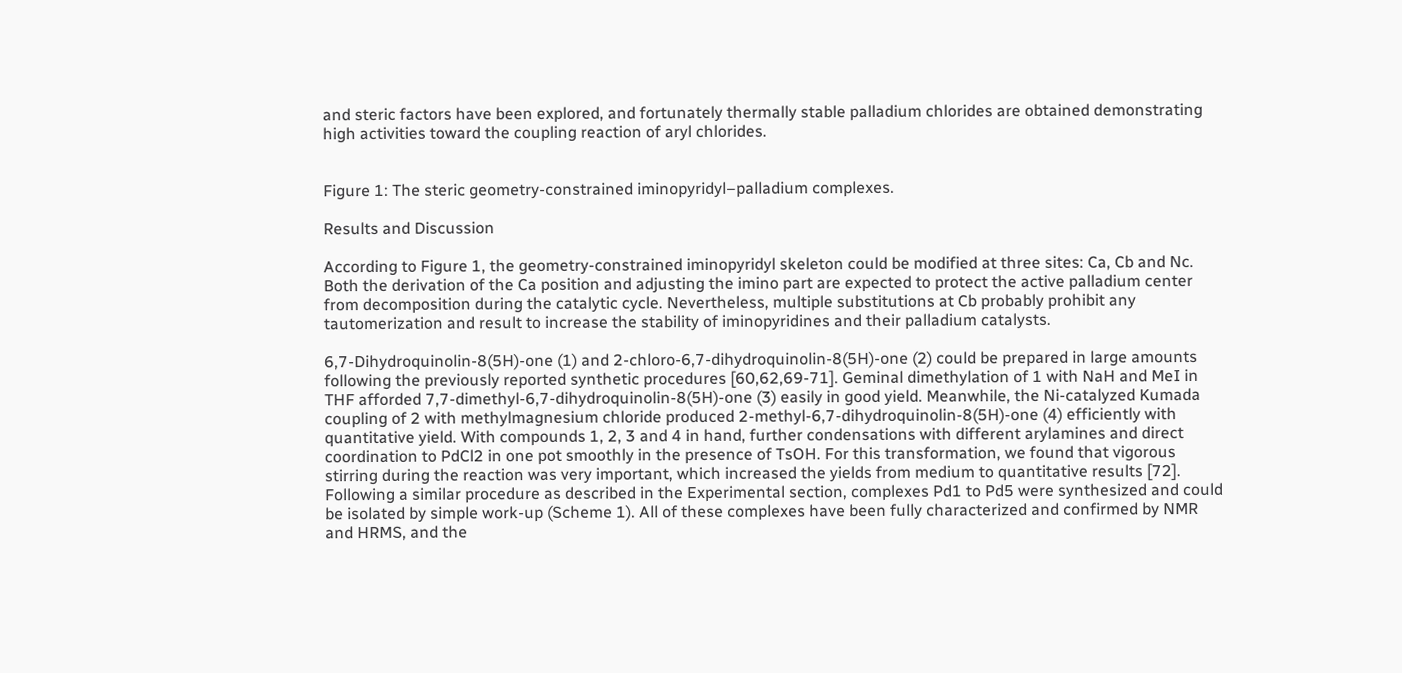and steric factors have been explored, and fortunately thermally stable palladium chlorides are obtained demonstrating high activities toward the coupling reaction of aryl chlorides.


Figure 1: The steric geometry-constrained iminopyridyl–palladium complexes.

Results and Discussion

According to Figure 1, the geometry-constrained iminopyridyl skeleton could be modified at three sites: Ca, Cb and Nc. Both the derivation of the Ca position and adjusting the imino part are expected to protect the active palladium center from decomposition during the catalytic cycle. Nevertheless, multiple substitutions at Cb probably prohibit any tautomerization and result to increase the stability of iminopyridines and their palladium catalysts.

6,7-Dihydroquinolin-8(5H)-one (1) and 2-chloro-6,7-dihydroquinolin-8(5H)-one (2) could be prepared in large amounts following the previously reported synthetic procedures [60,62,69-71]. Geminal dimethylation of 1 with NaH and MeI in THF afforded 7,7-dimethyl-6,7-dihydroquinolin-8(5H)-one (3) easily in good yield. Meanwhile, the Ni-catalyzed Kumada coupling of 2 with methylmagnesium chloride produced 2-methyl-6,7-dihydroquinolin-8(5H)-one (4) efficiently with quantitative yield. With compounds 1, 2, 3 and 4 in hand, further condensations with different arylamines and direct coordination to PdCl2 in one pot smoothly in the presence of TsOH. For this transformation, we found that vigorous stirring during the reaction was very important, which increased the yields from medium to quantitative results [72]. Following a similar procedure as described in the Experimental section, complexes Pd1 to Pd5 were synthesized and could be isolated by simple work-up (Scheme 1). All of these complexes have been fully characterized and confirmed by NMR and HRMS, and the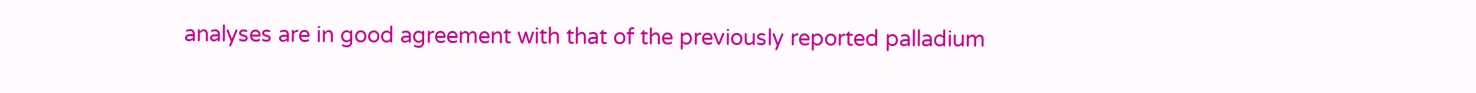analyses are in good agreement with that of the previously reported palladium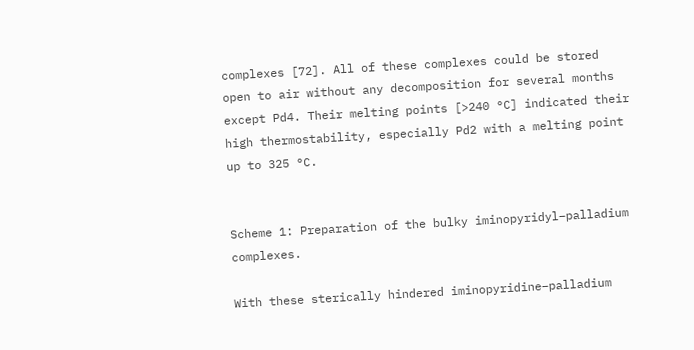complexes [72]. All of these complexes could be stored open to air without any decomposition for several months except Pd4. Their melting points [>240 °C] indicated their high thermostability, especially Pd2 with a melting point up to 325 °C.


Scheme 1: Preparation of the bulky iminopyridyl–palladium complexes.

With these sterically hindered iminopyridine–palladium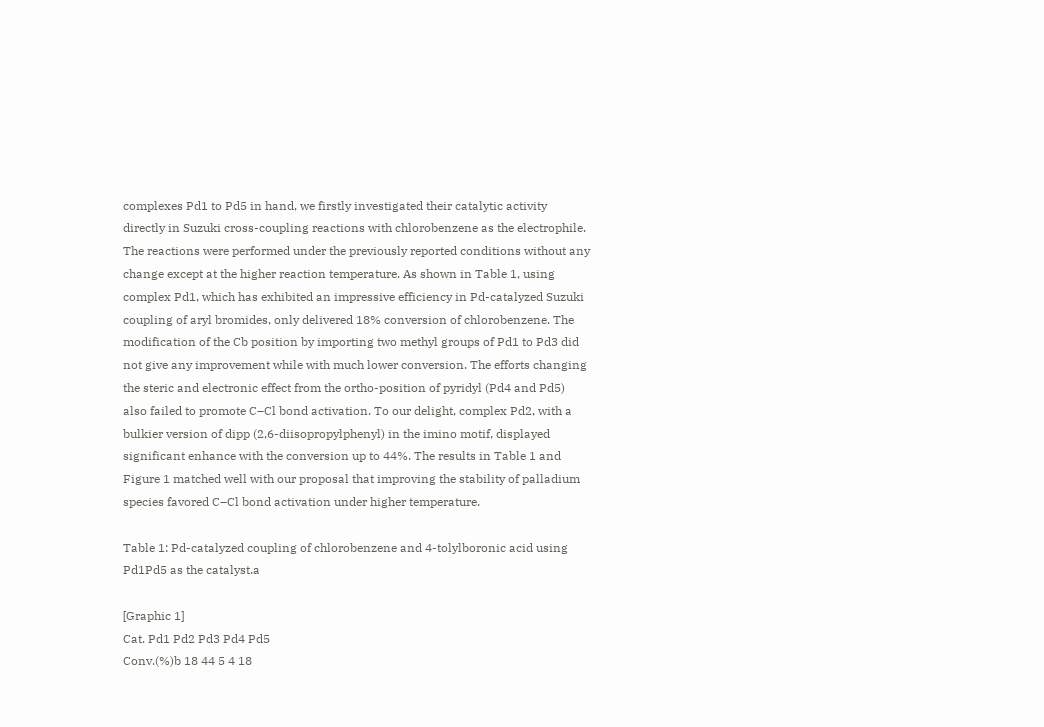complexes Pd1 to Pd5 in hand, we firstly investigated their catalytic activity directly in Suzuki cross-coupling reactions with chlorobenzene as the electrophile. The reactions were performed under the previously reported conditions without any change except at the higher reaction temperature. As shown in Table 1, using complex Pd1, which has exhibited an impressive efficiency in Pd-catalyzed Suzuki coupling of aryl bromides, only delivered 18% conversion of chlorobenzene. The modification of the Cb position by importing two methyl groups of Pd1 to Pd3 did not give any improvement while with much lower conversion. The efforts changing the steric and electronic effect from the ortho-position of pyridyl (Pd4 and Pd5) also failed to promote C–Cl bond activation. To our delight, complex Pd2, with a bulkier version of dipp (2,6-diisopropylphenyl) in the imino motif, displayed significant enhance with the conversion up to 44%. The results in Table 1 and Figure 1 matched well with our proposal that improving the stability of palladium species favored C–Cl bond activation under higher temperature.

Table 1: Pd-catalyzed coupling of chlorobenzene and 4-tolylboronic acid using Pd1Pd5 as the catalyst.a

[Graphic 1]
Cat. Pd1 Pd2 Pd3 Pd4 Pd5
Conv.(%)b 18 44 5 4 18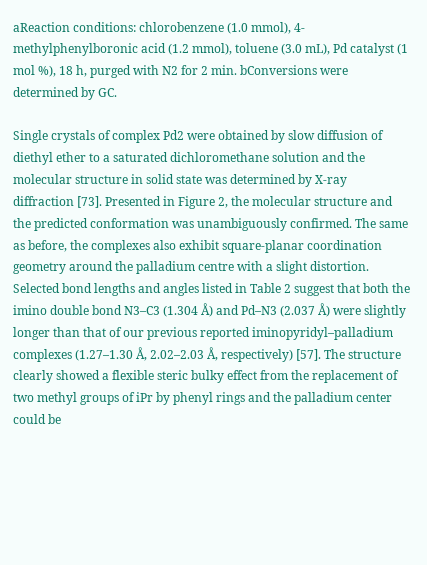aReaction conditions: chlorobenzene (1.0 mmol), 4-methylphenylboronic acid (1.2 mmol), toluene (3.0 mL), Pd catalyst (1 mol %), 18 h, purged with N2 for 2 min. bConversions were determined by GC.

Single crystals of complex Pd2 were obtained by slow diffusion of diethyl ether to a saturated dichloromethane solution and the molecular structure in solid state was determined by X-ray diffraction [73]. Presented in Figure 2, the molecular structure and the predicted conformation was unambiguously confirmed. The same as before, the complexes also exhibit square-planar coordination geometry around the palladium centre with a slight distortion. Selected bond lengths and angles listed in Table 2 suggest that both the imino double bond N3–C3 (1.304 Å) and Pd–N3 (2.037 Å) were slightly longer than that of our previous reported iminopyridyl–palladium complexes (1.27–1.30 Å, 2.02–2.03 Å, respectively) [57]. The structure clearly showed a flexible steric bulky effect from the replacement of two methyl groups of iPr by phenyl rings and the palladium center could be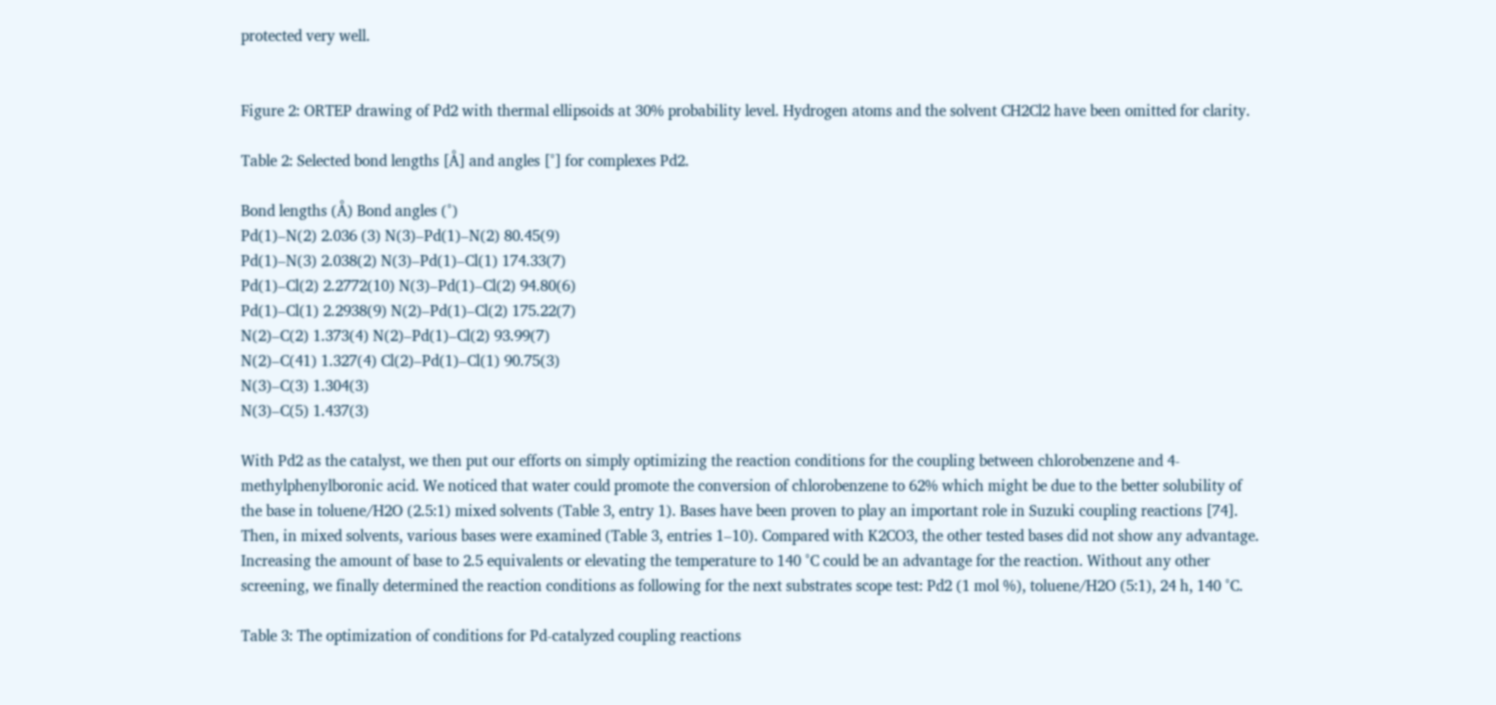protected very well.


Figure 2: ORTEP drawing of Pd2 with thermal ellipsoids at 30% probability level. Hydrogen atoms and the solvent CH2Cl2 have been omitted for clarity.

Table 2: Selected bond lengths [Å] and angles [°] for complexes Pd2.

Bond lengths (Å) Bond angles (°)
Pd(1)–N(2) 2.036 (3) N(3)–Pd(1)–N(2) 80.45(9)
Pd(1)–N(3) 2.038(2) N(3)–Pd(1)–Cl(1) 174.33(7)
Pd(1)–Cl(2) 2.2772(10) N(3)–Pd(1)–Cl(2) 94.80(6)
Pd(1)–Cl(1) 2.2938(9) N(2)–Pd(1)–Cl(2) 175.22(7)
N(2)–C(2) 1.373(4) N(2)–Pd(1)–Cl(2) 93.99(7)
N(2)–C(41) 1.327(4) Cl(2)–Pd(1)–Cl(1) 90.75(3)
N(3)–C(3) 1.304(3)
N(3)–C(5) 1.437(3)

With Pd2 as the catalyst, we then put our efforts on simply optimizing the reaction conditions for the coupling between chlorobenzene and 4-methylphenylboronic acid. We noticed that water could promote the conversion of chlorobenzene to 62% which might be due to the better solubility of the base in toluene/H2O (2.5:1) mixed solvents (Table 3, entry 1). Bases have been proven to play an important role in Suzuki coupling reactions [74]. Then, in mixed solvents, various bases were examined (Table 3, entries 1–10). Compared with K2CO3, the other tested bases did not show any advantage. Increasing the amount of base to 2.5 equivalents or elevating the temperature to 140 °C could be an advantage for the reaction. Without any other screening, we finally determined the reaction conditions as following for the next substrates scope test: Pd2 (1 mol %), toluene/H2O (5:1), 24 h, 140 °C.

Table 3: The optimization of conditions for Pd-catalyzed coupling reactions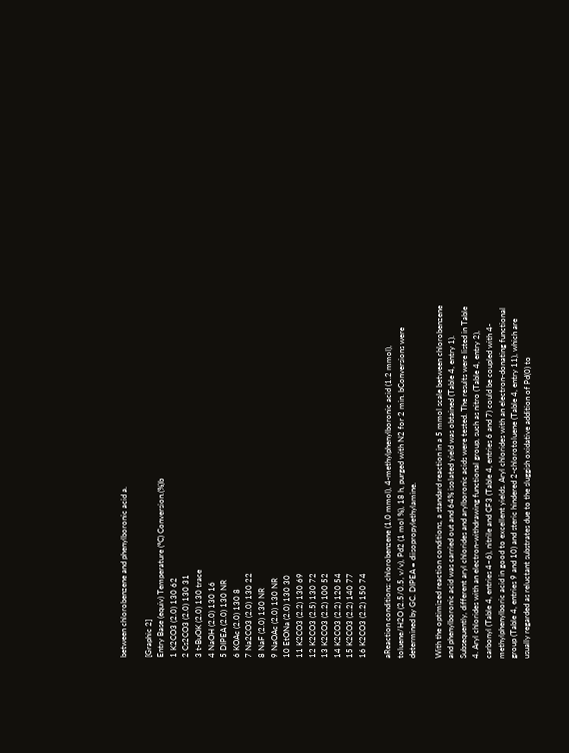between chlorobenzene and phenylboronic acid a.

[Graphic 2]
Entry Base (equiv) Temperature (°C) Conversion.(%)b
1 K2CO3 (2.0) 130 62
2 Cs2CO3 (2.0) 130 31
3 t-BuOK (2.0) 130 trace
4 NaOH (2.0) 130 16
5 DIPEA (2.0) 130 NR
6 KOAc (2.0) 130 8
7 Na2CO3 (2.0) 130 22
8 NaF (2.0) 130 NR
9 NaOAc (2.0) 130 NR
10 EtONa (2.0) 130 30
11 K2CO3 (2.2) 130 69
12 K2CO3 (2.5) 130 72
13 K2CO3 (2.2) 100 52
14 K2CO3 (2.2) 120 54
15 K2CO3 (2.2) 140 77
16 K2CO3 (2.2) 150 74

aReaction conditions: chlorobenzene (1.0 mmol), 4-methylphenylboronic acid (1.2 mmol), toluene/H2O (2.5/0.5, v/v), Pd2 (1 mol %), 18 h, purged with N2 for 2 min. bConversions were determined by GC. DIPEA = diisopropylethylamine.

With the optimized reaction conditions, a standard reaction in a 5 mmol scale between chlorobenzene and phenylboronic acid was carried out and 64% isolated yield was obtained (Table 4, entry 1). Subsequently, different aryl chlorides and arylboronic acids were tested. The results were listed in Table 4. Aryl chlorides with an electron-withdrawing functional group, such as nitro (Table 4, entry 2), carbonyl (Table 4, entries 4–6), nitrile and CF3 (Table 4, entries 6 and 7) could be coupled with 4-methylphenylboric acid in good to excellent yields. Aryl chlorides with an electron-donating functional group (Table 4, entries 9 and 10) and steric hindered 2-chlorotoluene (Table 4, entry 11), which are usually regarded as reluctant substrates due to the sluggish oxidative addition of Pd(0) to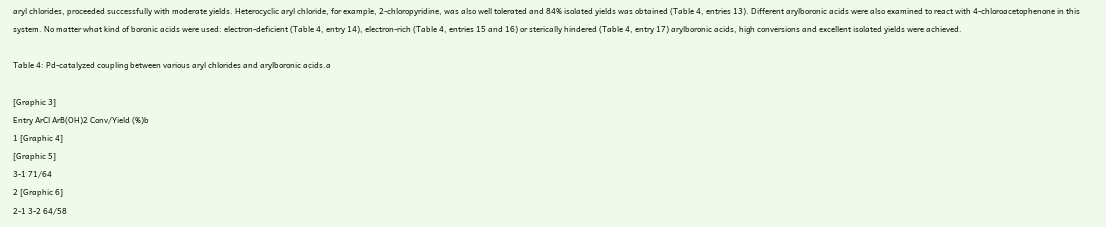aryl chlorides, proceeded successfully with moderate yields. Heterocyclic aryl chloride, for example, 2-chloropyridine, was also well tolerated and 84% isolated yields was obtained (Table 4, entries 13). Different arylboronic acids were also examined to react with 4-chloroacetophenone in this system. No matter what kind of boronic acids were used: electron-deficient (Table 4, entry 14), electron-rich (Table 4, entries 15 and 16) or sterically hindered (Table 4, entry 17) arylboronic acids, high conversions and excellent isolated yields were achieved.

Table 4: Pd-catalyzed coupling between various aryl chlorides and arylboronic acids.a

[Graphic 3]
Entry ArCl ArB(OH)2 Conv/Yield (%)b
1 [Graphic 4]
[Graphic 5]
3-1 71/64
2 [Graphic 6]
2-1 3-2 64/58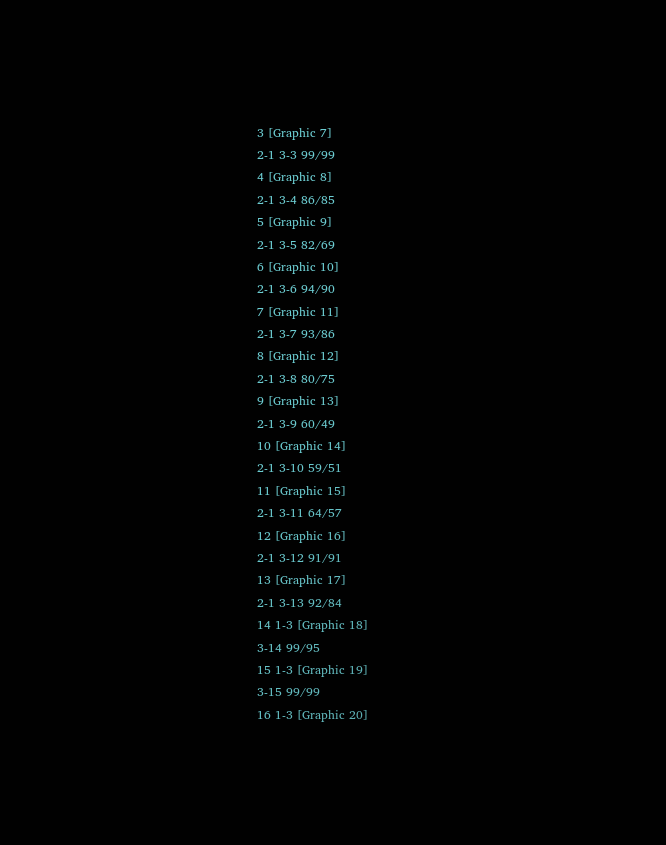3 [Graphic 7]
2-1 3-3 99/99
4 [Graphic 8]
2-1 3-4 86/85
5 [Graphic 9]
2-1 3-5 82/69
6 [Graphic 10]
2-1 3-6 94/90
7 [Graphic 11]
2-1 3-7 93/86
8 [Graphic 12]
2-1 3-8 80/75
9 [Graphic 13]
2-1 3-9 60/49
10 [Graphic 14]
2-1 3-10 59/51
11 [Graphic 15]
2-1 3-11 64/57
12 [Graphic 16]
2-1 3-12 91/91
13 [Graphic 17]
2-1 3-13 92/84
14 1-3 [Graphic 18]
3-14 99/95
15 1-3 [Graphic 19]
3-15 99/99
16 1-3 [Graphic 20]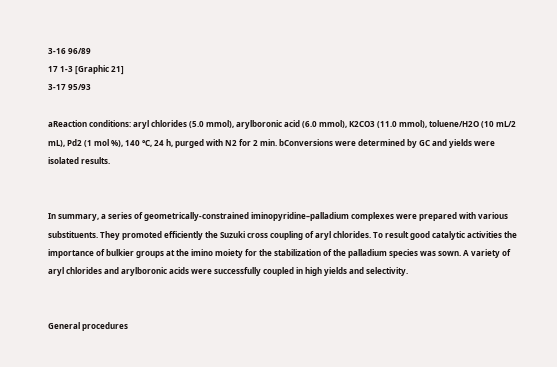3-16 96/89
17 1-3 [Graphic 21]
3-17 95/93

aReaction conditions: aryl chlorides (5.0 mmol), arylboronic acid (6.0 mmol), K2CO3 (11.0 mmol), toluene/H2O (10 mL/2 mL), Pd2 (1 mol %), 140 °C, 24 h, purged with N2 for 2 min. bConversions were determined by GC and yields were isolated results.


In summary, a series of geometrically-constrained iminopyridine–palladium complexes were prepared with various substituents. They promoted efficiently the Suzuki cross coupling of aryl chlorides. To result good catalytic activities the importance of bulkier groups at the imino moiety for the stabilization of the palladium species was sown. A variety of aryl chlorides and arylboronic acids were successfully coupled in high yields and selectivity.


General procedures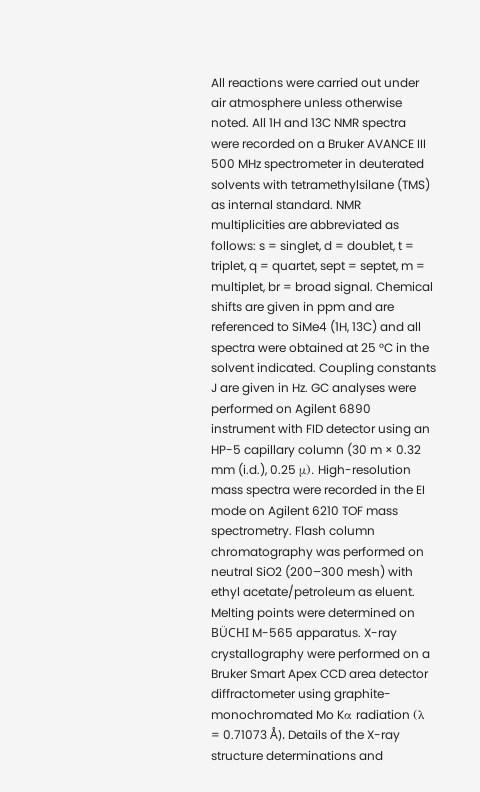All reactions were carried out under air atmosphere unless otherwise noted. All 1H and 13C NMR spectra were recorded on a Bruker AVANCE III 500 MHz spectrometer in deuterated solvents with tetramethylsilane (TMS) as internal standard. NMR multiplicities are abbreviated as follows: s = singlet, d = doublet, t = triplet, q = quartet, sept = septet, m = multiplet, br = broad signal. Chemical shifts are given in ppm and are referenced to SiMe4 (1H, 13C) and all spectra were obtained at 25 °C in the solvent indicated. Coupling constants J are given in Hz. GC analyses were performed on Agilent 6890 instrument with FID detector using an HP-5 capillary column (30 m × 0.32 mm (i.d.), 0.25 μ). High-resolution mass spectra were recorded in the EI mode on Agilent 6210 TOF mass spectrometry. Flash column chromatography was performed on neutral SiO2 (200–300 mesh) with ethyl acetate/petroleum as eluent. Melting points were determined on BÜCHI M-565 apparatus. X-ray crystallography were performed on a Bruker Smart Apex CCD area detector diffractometer using graphite-monochromated Mo Kα radiation (λ = 0.71073 Å). Details of the X-ray structure determinations and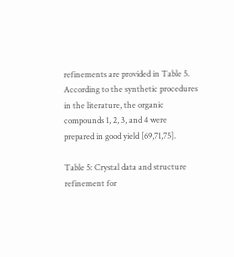refinements are provided in Table 5. According to the synthetic procedures in the literature, the organic compounds 1, 2, 3, and 4 were prepared in good yield [69,71,75].

Table 5: Crystal data and structure refinement for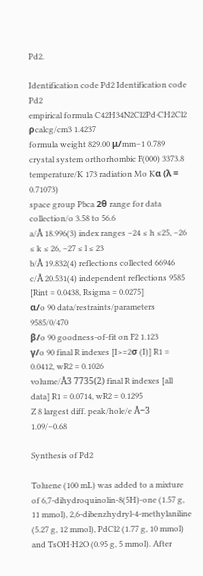Pd2.

Identification code Pd2 Identification code Pd2
empirical formula C42H34N2Cl2Pd·CH2Cl2 ρcalcg/cm3 1.4237
formula weight 829.00 μ/mm−1 0.789
crystal system orthorhombic F(000) 3373.8
temperature/K 173 radiation Mo Kα (λ = 0.71073)
space group Pbca 2θ range for data collection/o 3.58 to 56.6
a/Å 18.996(3) index ranges −24 ≤ h ≤25, −26 ≤ k ≤ 26, −27 ≤ l ≤ 23
b/Å 19.832(4) reflections collected 66946
c/Å 20.531(4) independent reflections 9585 [Rint = 0.0438, Rsigma = 0.0275]
α/o 90 data/restraints/parameters 9585/0/470
β/o 90 goodness-of-fit on F2 1.123
γ/o 90 final R indexes [I>=2σ (I)] R1 = 0.0412, wR2 = 0.1026
volume/Å3 7735(2) final R indexes [all data] R1 = 0.0714, wR2 = 0.1295
Z 8 largest diff. peak/hole/e Å−3 1.09/−0.68

Synthesis of Pd2

Toluene (100 mL) was added to a mixture of 6,7-dihydroquinolin-8(5H)-one (1.57 g, 11 mmol), 2,6-dibenzhydryl-4-methylaniline (5.27 g, 12 mmol), PdCl2 (1.77 g, 10 mmol) and TsOH·H2O (0.95 g, 5 mmol). After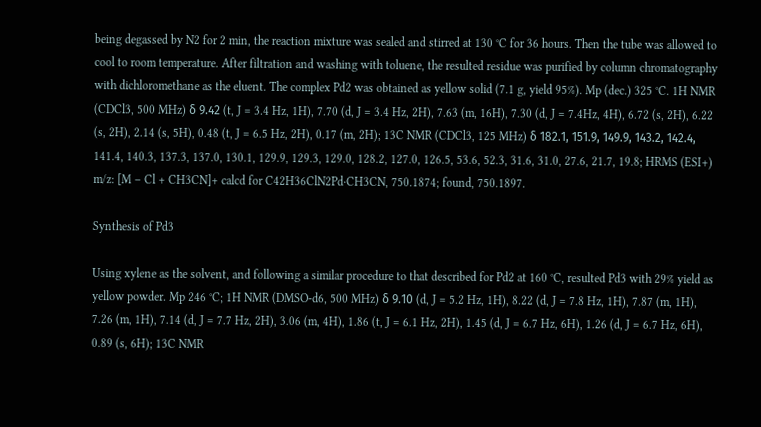being degassed by N2 for 2 min, the reaction mixture was sealed and stirred at 130 °C for 36 hours. Then the tube was allowed to cool to room temperature. After filtration and washing with toluene, the resulted residue was purified by column chromatography with dichloromethane as the eluent. The complex Pd2 was obtained as yellow solid (7.1 g, yield 95%). Mp (dec.) 325 °C. 1H NMR (CDCl3, 500 MHz) δ 9.42 (t, J = 3.4 Hz, 1H), 7.70 (d, J = 3.4 Hz, 2H), 7.63 (m, 16H), 7.30 (d, J = 7.4Hz, 4H), 6.72 (s, 2H), 6.22 (s, 2H), 2.14 (s, 5H), 0.48 (t, J = 6.5 Hz, 2H), 0.17 (m, 2H); 13C NMR (CDCl3, 125 MHz) δ 182.1, 151.9, 149.9, 143.2, 142.4, 141.4, 140.3, 137.3, 137.0, 130.1, 129.9, 129.3, 129.0, 128.2, 127.0, 126.5, 53.6, 52.3, 31.6, 31.0, 27.6, 21.7, 19.8; HRMS (ESI+) m/z: [M – Cl + CH3CN]+ calcd for C42H36ClN2Pd·CH3CN, 750.1874; found, 750.1897.

Synthesis of Pd3

Using xylene as the solvent, and following a similar procedure to that described for Pd2 at 160 °C, resulted Pd3 with 29% yield as yellow powder. Mp 246 °C; 1H NMR (DMSO-d6, 500 MHz) δ 9.10 (d, J = 5.2 Hz, 1H), 8.22 (d, J = 7.8 Hz, 1H), 7.87 (m, 1H), 7.26 (m, 1H), 7.14 (d, J = 7.7 Hz, 2H), 3.06 (m, 4H), 1.86 (t, J = 6.1 Hz, 2H), 1.45 (d, J = 6.7 Hz, 6H), 1.26 (d, J = 6.7 Hz, 6H), 0.89 (s, 6H); 13C NMR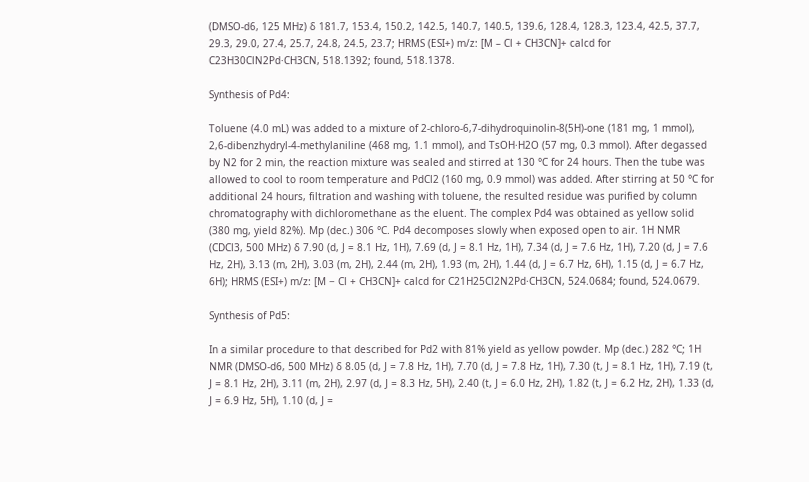(DMSO-d6, 125 MHz) δ 181.7, 153.4, 150.2, 142.5, 140.7, 140.5, 139.6, 128.4, 128.3, 123.4, 42.5, 37.7, 29.3, 29.0, 27.4, 25.7, 24.8, 24.5, 23.7; HRMS (ESI+) m/z: [M – Cl + CH3CN]+ calcd for C23H30ClN2Pd·CH3CN, 518.1392; found, 518.1378.

Synthesis of Pd4:

Toluene (4.0 mL) was added to a mixture of 2-chloro-6,7-dihydroquinolin-8(5H)-one (181 mg, 1 mmol), 2,6-dibenzhydryl-4-methylaniline (468 mg, 1.1 mmol), and TsOH·H2O (57 mg, 0.3 mmol). After degassed by N2 for 2 min, the reaction mixture was sealed and stirred at 130 °C for 24 hours. Then the tube was allowed to cool to room temperature and PdCl2 (160 mg, 0.9 mmol) was added. After stirring at 50 °C for additional 24 hours, filtration and washing with toluene, the resulted residue was purified by column chromatography with dichloromethane as the eluent. The complex Pd4 was obtained as yellow solid (380 mg, yield 82%). Mp (dec.) 306 °C. Pd4 decomposes slowly when exposed open to air. 1H NMR (CDCl3, 500 MHz) δ 7.90 (d, J = 8.1 Hz, 1H), 7.69 (d, J = 8.1 Hz, 1H), 7.34 (d, J = 7.6 Hz, 1H), 7.20 (d, J = 7.6 Hz, 2H), 3.13 (m, 2H), 3.03 (m, 2H), 2.44 (m, 2H), 1.93 (m, 2H), 1.44 (d, J = 6.7 Hz, 6H), 1.15 (d, J = 6.7 Hz, 6H); HRMS (ESI+) m/z: [M − Cl + CH3CN]+ calcd for C21H25Cl2N2Pd·CH3CN, 524.0684; found, 524.0679.

Synthesis of Pd5:

In a similar procedure to that described for Pd2 with 81% yield as yellow powder. Mp (dec.) 282 °C; 1H NMR (DMSO-d6, 500 MHz) δ 8.05 (d, J = 7.8 Hz, 1H), 7.70 (d, J = 7.8 Hz, 1H), 7.30 (t, J = 8.1 Hz, 1H), 7.19 (t, J = 8.1 Hz, 2H), 3.11 (m, 2H), 2.97 (d, J = 8.3 Hz, 5H), 2.40 (t, J = 6.0 Hz, 2H), 1.82 (t, J = 6.2 Hz, 2H), 1.33 (d, J = 6.9 Hz, 5H), 1.10 (d, J =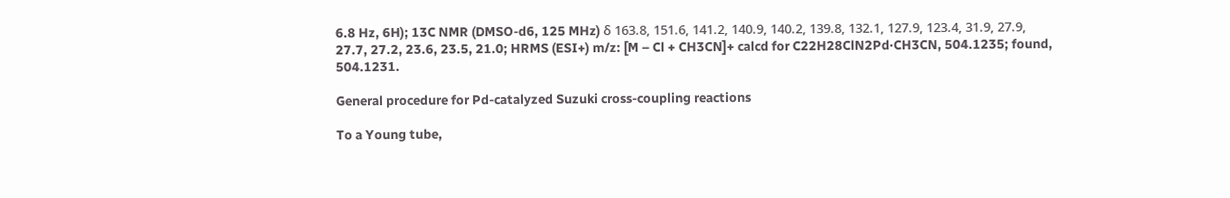6.8 Hz, 6H); 13C NMR (DMSO-d6, 125 MHz) δ 163.8, 151.6, 141.2, 140.9, 140.2, 139.8, 132.1, 127.9, 123.4, 31.9, 27.9, 27.7, 27.2, 23.6, 23.5, 21.0; HRMS (ESI+) m/z: [M – Cl + CH3CN]+ calcd for C22H28ClN2Pd·CH3CN, 504.1235; found, 504.1231.

General procedure for Pd-catalyzed Suzuki cross-coupling reactions

To a Young tube,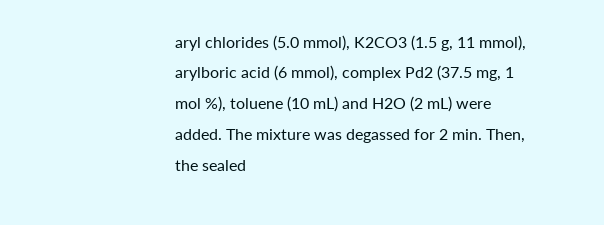aryl chlorides (5.0 mmol), K2CO3 (1.5 g, 11 mmol), arylboric acid (6 mmol), complex Pd2 (37.5 mg, 1 mol %), toluene (10 mL) and H2O (2 mL) were added. The mixture was degassed for 2 min. Then, the sealed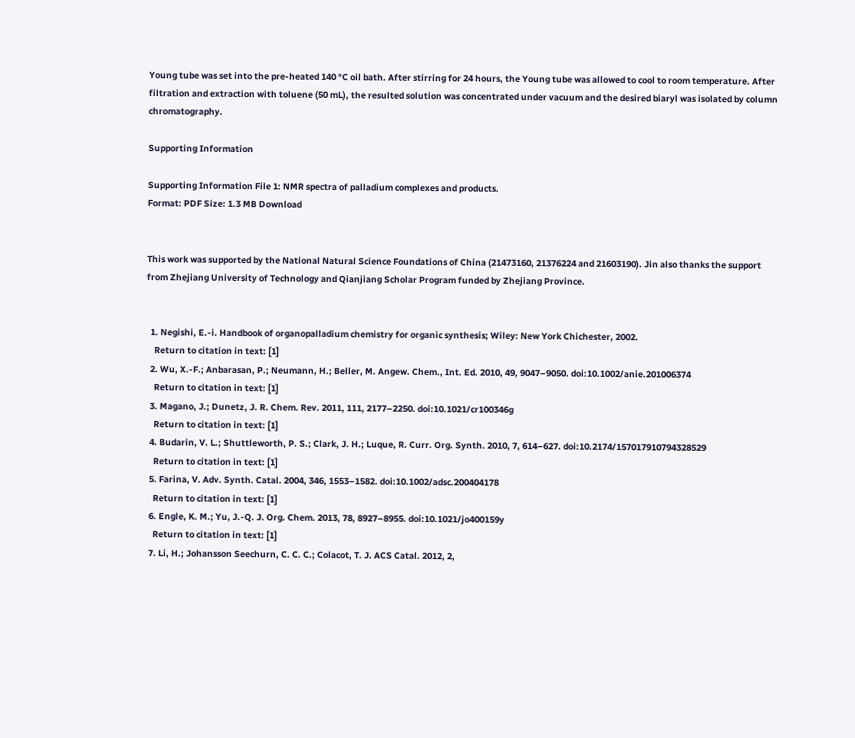Young tube was set into the pre-heated 140 °C oil bath. After stirring for 24 hours, the Young tube was allowed to cool to room temperature. After filtration and extraction with toluene (50 mL), the resulted solution was concentrated under vacuum and the desired biaryl was isolated by column chromatography.

Supporting Information

Supporting Information File 1: NMR spectra of palladium complexes and products.
Format: PDF Size: 1.3 MB Download


This work was supported by the National Natural Science Foundations of China (21473160, 21376224 and 21603190). Jin also thanks the support from Zhejiang University of Technology and Qianjiang Scholar Program funded by Zhejiang Province.


  1. Negishi, E.-i. Handbook of organopalladium chemistry for organic synthesis; Wiley: New York Chichester, 2002.
    Return to citation in text: [1]
  2. Wu, X.-F.; Anbarasan, P.; Neumann, H.; Beller, M. Angew. Chem., Int. Ed. 2010, 49, 9047–9050. doi:10.1002/anie.201006374
    Return to citation in text: [1]
  3. Magano, J.; Dunetz, J. R. Chem. Rev. 2011, 111, 2177–2250. doi:10.1021/cr100346g
    Return to citation in text: [1]
  4. Budarin, V. L.; Shuttleworth, P. S.; Clark, J. H.; Luque, R. Curr. Org. Synth. 2010, 7, 614–627. doi:10.2174/157017910794328529
    Return to citation in text: [1]
  5. Farina, V. Adv. Synth. Catal. 2004, 346, 1553–1582. doi:10.1002/adsc.200404178
    Return to citation in text: [1]
  6. Engle, K. M.; Yu, J.-Q. J. Org. Chem. 2013, 78, 8927–8955. doi:10.1021/jo400159y
    Return to citation in text: [1]
  7. Li, H.; Johansson Seechurn, C. C. C.; Colacot, T. J. ACS Catal. 2012, 2,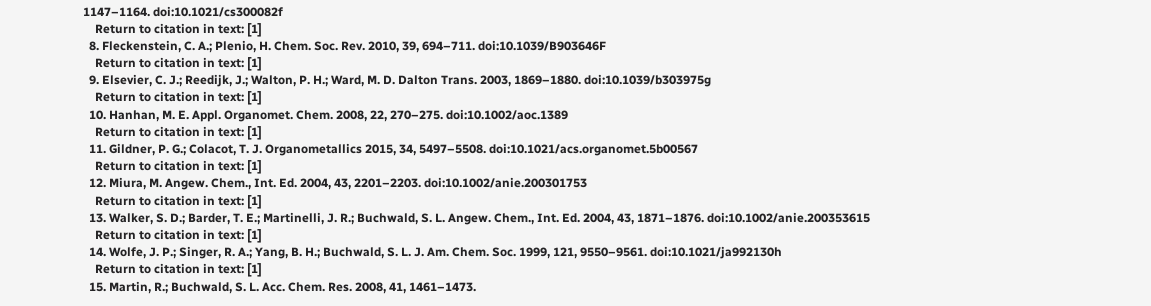1147–1164. doi:10.1021/cs300082f
    Return to citation in text: [1]
  8. Fleckenstein, C. A.; Plenio, H. Chem. Soc. Rev. 2010, 39, 694–711. doi:10.1039/B903646F
    Return to citation in text: [1]
  9. Elsevier, C. J.; Reedijk, J.; Walton, P. H.; Ward, M. D. Dalton Trans. 2003, 1869–1880. doi:10.1039/b303975g
    Return to citation in text: [1]
  10. Hanhan, M. E. Appl. Organomet. Chem. 2008, 22, 270–275. doi:10.1002/aoc.1389
    Return to citation in text: [1]
  11. Gildner, P. G.; Colacot, T. J. Organometallics 2015, 34, 5497–5508. doi:10.1021/acs.organomet.5b00567
    Return to citation in text: [1]
  12. Miura, M. Angew. Chem., Int. Ed. 2004, 43, 2201–2203. doi:10.1002/anie.200301753
    Return to citation in text: [1]
  13. Walker, S. D.; Barder, T. E.; Martinelli, J. R.; Buchwald, S. L. Angew. Chem., Int. Ed. 2004, 43, 1871–1876. doi:10.1002/anie.200353615
    Return to citation in text: [1]
  14. Wolfe, J. P.; Singer, R. A.; Yang, B. H.; Buchwald, S. L. J. Am. Chem. Soc. 1999, 121, 9550–9561. doi:10.1021/ja992130h
    Return to citation in text: [1]
  15. Martin, R.; Buchwald, S. L. Acc. Chem. Res. 2008, 41, 1461–1473.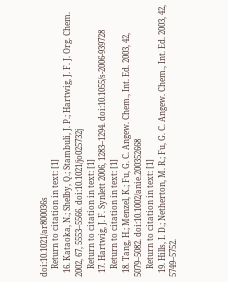doi:10.1021/ar800036s
    Return to citation in text: [1]
  16. Kataoka, N.; Shelby, Q.; Stambuli, J. P.; Hartwig, J. F. J. Org. Chem. 2002, 67, 5553–5566. doi:10.1021/jo025732j
    Return to citation in text: [1]
  17. Hartwig, J. F. Synlett 2006, 1283–1294. doi:10.1055/s-2006-939728
    Return to citation in text: [1]
  18. Tang, H.; Menzel, K.; Fu, G. C. Angew. Chem., Int. Ed. 2003, 42, 5079–5082. doi:10.1002/anie.200352668
    Return to citation in text: [1]
  19. Hills, I. D.; Netherton, M. R.; Fu, G. C. Angew. Chem., Int. Ed. 2003, 42, 5749–5752.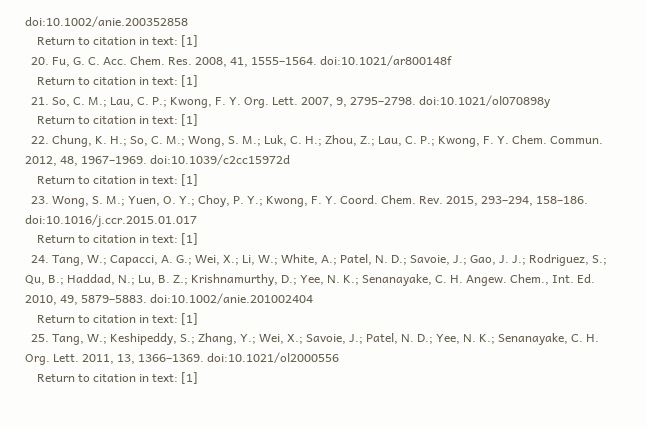doi:10.1002/anie.200352858
    Return to citation in text: [1]
  20. Fu, G. C. Acc. Chem. Res. 2008, 41, 1555–1564. doi:10.1021/ar800148f
    Return to citation in text: [1]
  21. So, C. M.; Lau, C. P.; Kwong, F. Y. Org. Lett. 2007, 9, 2795–2798. doi:10.1021/ol070898y
    Return to citation in text: [1]
  22. Chung, K. H.; So, C. M.; Wong, S. M.; Luk, C. H.; Zhou, Z.; Lau, C. P.; Kwong, F. Y. Chem. Commun. 2012, 48, 1967–1969. doi:10.1039/c2cc15972d
    Return to citation in text: [1]
  23. Wong, S. M.; Yuen, O. Y.; Choy, P. Y.; Kwong, F. Y. Coord. Chem. Rev. 2015, 293–294, 158–186. doi:10.1016/j.ccr.2015.01.017
    Return to citation in text: [1]
  24. Tang, W.; Capacci, A. G.; Wei, X.; Li, W.; White, A.; Patel, N. D.; Savoie, J.; Gao, J. J.; Rodriguez, S.; Qu, B.; Haddad, N.; Lu, B. Z.; Krishnamurthy, D.; Yee, N. K.; Senanayake, C. H. Angew. Chem., Int. Ed. 2010, 49, 5879–5883. doi:10.1002/anie.201002404
    Return to citation in text: [1]
  25. Tang, W.; Keshipeddy, S.; Zhang, Y.; Wei, X.; Savoie, J.; Patel, N. D.; Yee, N. K.; Senanayake, C. H. Org. Lett. 2011, 13, 1366–1369. doi:10.1021/ol2000556
    Return to citation in text: [1]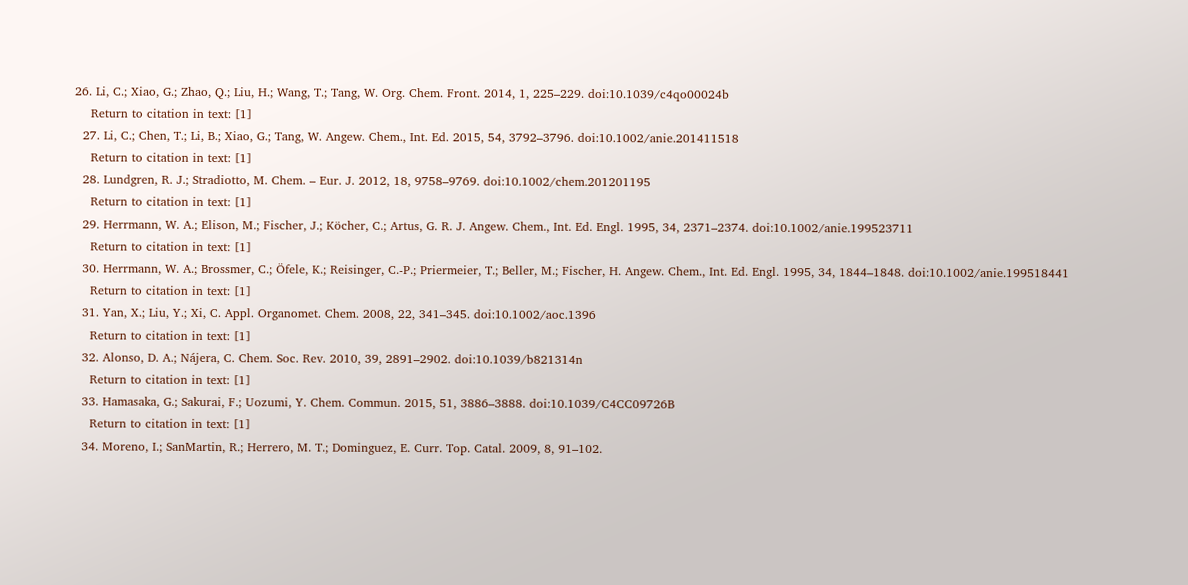26. Li, C.; Xiao, G.; Zhao, Q.; Liu, H.; Wang, T.; Tang, W. Org. Chem. Front. 2014, 1, 225–229. doi:10.1039/c4qo00024b
    Return to citation in text: [1]
  27. Li, C.; Chen, T.; Li, B.; Xiao, G.; Tang, W. Angew. Chem., Int. Ed. 2015, 54, 3792–3796. doi:10.1002/anie.201411518
    Return to citation in text: [1]
  28. Lundgren, R. J.; Stradiotto, M. Chem. – Eur. J. 2012, 18, 9758–9769. doi:10.1002/chem.201201195
    Return to citation in text: [1]
  29. Herrmann, W. A.; Elison, M.; Fischer, J.; Köcher, C.; Artus, G. R. J. Angew. Chem., Int. Ed. Engl. 1995, 34, 2371–2374. doi:10.1002/anie.199523711
    Return to citation in text: [1]
  30. Herrmann, W. A.; Brossmer, C.; Öfele, K.; Reisinger, C.-P.; Priermeier, T.; Beller, M.; Fischer, H. Angew. Chem., Int. Ed. Engl. 1995, 34, 1844–1848. doi:10.1002/anie.199518441
    Return to citation in text: [1]
  31. Yan, X.; Liu, Y.; Xi, C. Appl. Organomet. Chem. 2008, 22, 341–345. doi:10.1002/aoc.1396
    Return to citation in text: [1]
  32. Alonso, D. A.; Nájera, C. Chem. Soc. Rev. 2010, 39, 2891–2902. doi:10.1039/b821314n
    Return to citation in text: [1]
  33. Hamasaka, G.; Sakurai, F.; Uozumi, Y. Chem. Commun. 2015, 51, 3886–3888. doi:10.1039/C4CC09726B
    Return to citation in text: [1]
  34. Moreno, I.; SanMartin, R.; Herrero, M. T.; Dominguez, E. Curr. Top. Catal. 2009, 8, 91–102.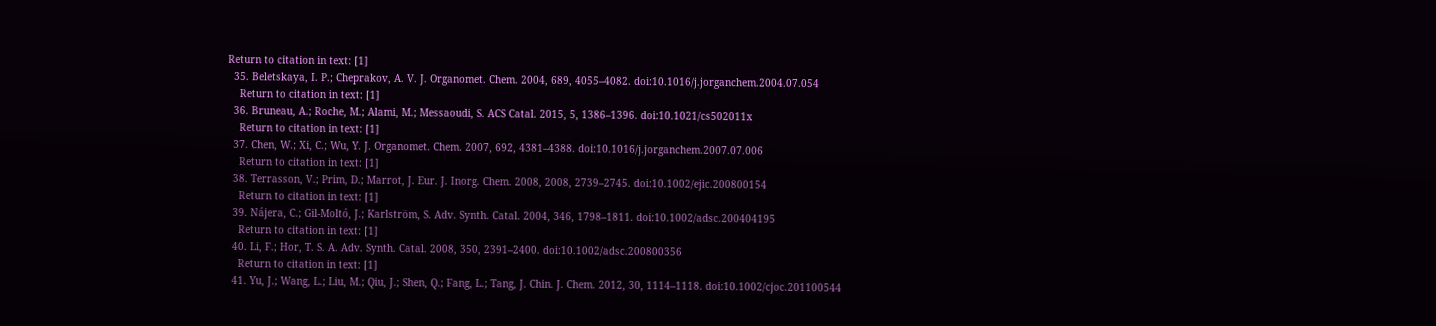Return to citation in text: [1]
  35. Beletskaya, I. P.; Cheprakov, A. V. J. Organomet. Chem. 2004, 689, 4055–4082. doi:10.1016/j.jorganchem.2004.07.054
    Return to citation in text: [1]
  36. Bruneau, A.; Roche, M.; Alami, M.; Messaoudi, S. ACS Catal. 2015, 5, 1386–1396. doi:10.1021/cs502011x
    Return to citation in text: [1]
  37. Chen, W.; Xi, C.; Wu, Y. J. Organomet. Chem. 2007, 692, 4381–4388. doi:10.1016/j.jorganchem.2007.07.006
    Return to citation in text: [1]
  38. Terrasson, V.; Prim, D.; Marrot, J. Eur. J. Inorg. Chem. 2008, 2008, 2739–2745. doi:10.1002/ejic.200800154
    Return to citation in text: [1]
  39. Nájera, C.; Gil-Moltó, J.; Karlström, S. Adv. Synth. Catal. 2004, 346, 1798–1811. doi:10.1002/adsc.200404195
    Return to citation in text: [1]
  40. Li, F.; Hor, T. S. A. Adv. Synth. Catal. 2008, 350, 2391–2400. doi:10.1002/adsc.200800356
    Return to citation in text: [1]
  41. Yu, J.; Wang, L.; Liu, M.; Qiu, J.; Shen, Q.; Fang, L.; Tang, J. Chin. J. Chem. 2012, 30, 1114–1118. doi:10.1002/cjoc.201100544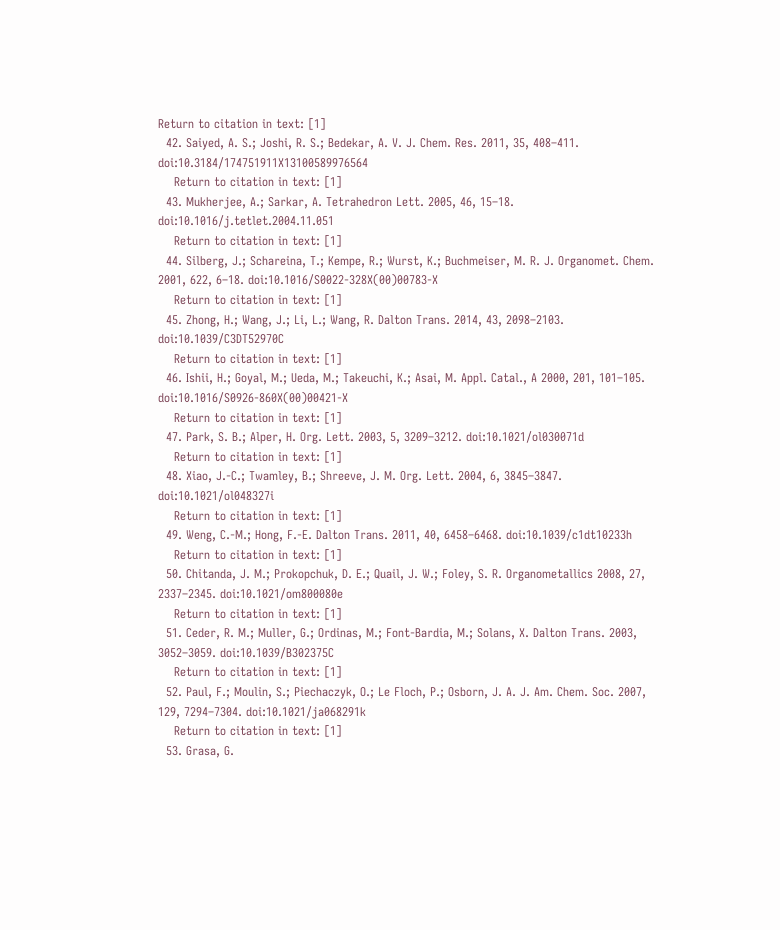Return to citation in text: [1]
  42. Saiyed, A. S.; Joshi, R. S.; Bedekar, A. V. J. Chem. Res. 2011, 35, 408–411. doi:10.3184/174751911X13100589976564
    Return to citation in text: [1]
  43. Mukherjee, A.; Sarkar, A. Tetrahedron Lett. 2005, 46, 15–18. doi:10.1016/j.tetlet.2004.11.051
    Return to citation in text: [1]
  44. Silberg, J.; Schareina, T.; Kempe, R.; Wurst, K.; Buchmeiser, M. R. J. Organomet. Chem. 2001, 622, 6–18. doi:10.1016/S0022-328X(00)00783-X
    Return to citation in text: [1]
  45. Zhong, H.; Wang, J.; Li, L.; Wang, R. Dalton Trans. 2014, 43, 2098–2103. doi:10.1039/C3DT52970C
    Return to citation in text: [1]
  46. Ishii, H.; Goyal, M.; Ueda, M.; Takeuchi, K.; Asai, M. Appl. Catal., A 2000, 201, 101–105. doi:10.1016/S0926-860X(00)00421-X
    Return to citation in text: [1]
  47. Park, S. B.; Alper, H. Org. Lett. 2003, 5, 3209–3212. doi:10.1021/ol030071d
    Return to citation in text: [1]
  48. Xiao, J.-C.; Twamley, B.; Shreeve, J. M. Org. Lett. 2004, 6, 3845–3847. doi:10.1021/ol048327i
    Return to citation in text: [1]
  49. Weng, C.-M.; Hong, F.-E. Dalton Trans. 2011, 40, 6458–6468. doi:10.1039/c1dt10233h
    Return to citation in text: [1]
  50. Chitanda, J. M.; Prokopchuk, D. E.; Quail, J. W.; Foley, S. R. Organometallics 2008, 27, 2337–2345. doi:10.1021/om800080e
    Return to citation in text: [1]
  51. Ceder, R. M.; Muller, G.; Ordinas, M.; Font-Bardia, M.; Solans, X. Dalton Trans. 2003, 3052–3059. doi:10.1039/B302375C
    Return to citation in text: [1]
  52. Paul, F.; Moulin, S.; Piechaczyk, O.; Le Floch, P.; Osborn, J. A. J. Am. Chem. Soc. 2007, 129, 7294–7304. doi:10.1021/ja068291k
    Return to citation in text: [1]
  53. Grasa, G.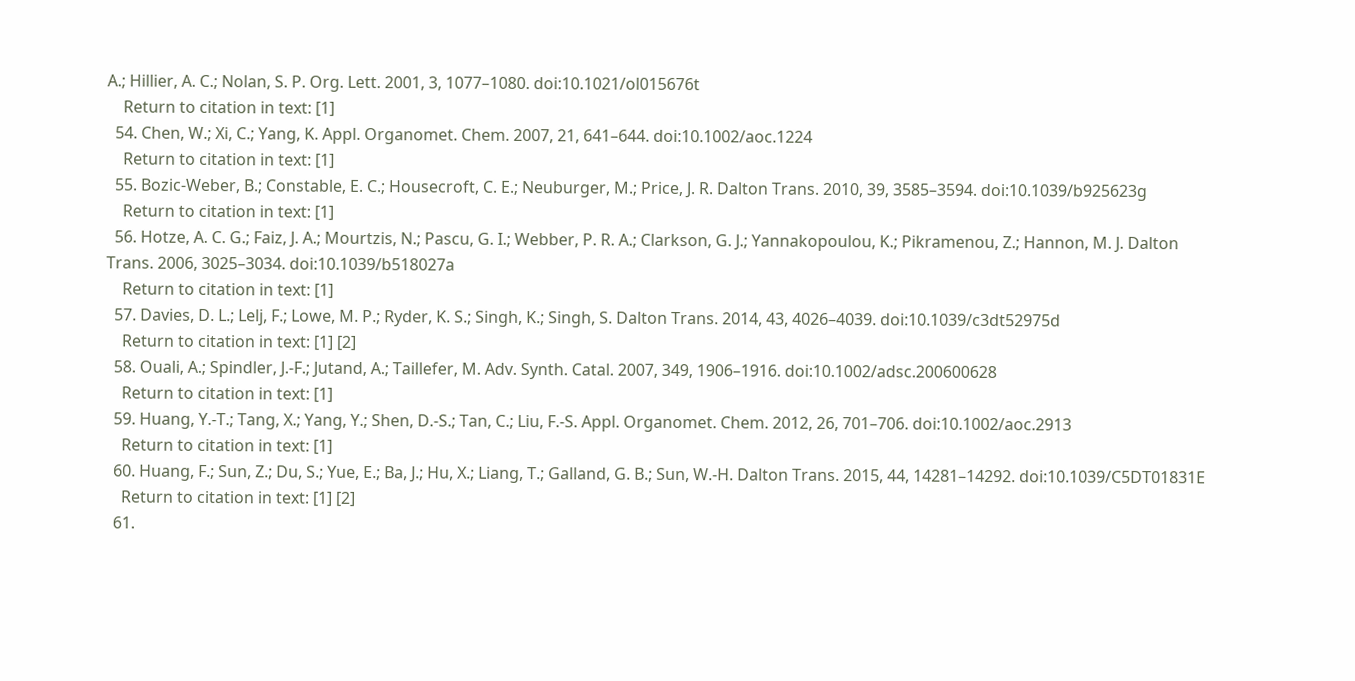A.; Hillier, A. C.; Nolan, S. P. Org. Lett. 2001, 3, 1077–1080. doi:10.1021/ol015676t
    Return to citation in text: [1]
  54. Chen, W.; Xi, C.; Yang, K. Appl. Organomet. Chem. 2007, 21, 641–644. doi:10.1002/aoc.1224
    Return to citation in text: [1]
  55. Bozic-Weber, B.; Constable, E. C.; Housecroft, C. E.; Neuburger, M.; Price, J. R. Dalton Trans. 2010, 39, 3585–3594. doi:10.1039/b925623g
    Return to citation in text: [1]
  56. Hotze, A. C. G.; Faiz, J. A.; Mourtzis, N.; Pascu, G. I.; Webber, P. R. A.; Clarkson, G. J.; Yannakopoulou, K.; Pikramenou, Z.; Hannon, M. J. Dalton Trans. 2006, 3025–3034. doi:10.1039/b518027a
    Return to citation in text: [1]
  57. Davies, D. L.; Lelj, F.; Lowe, M. P.; Ryder, K. S.; Singh, K.; Singh, S. Dalton Trans. 2014, 43, 4026–4039. doi:10.1039/c3dt52975d
    Return to citation in text: [1] [2]
  58. Ouali, A.; Spindler, J.-F.; Jutand, A.; Taillefer, M. Adv. Synth. Catal. 2007, 349, 1906–1916. doi:10.1002/adsc.200600628
    Return to citation in text: [1]
  59. Huang, Y.-T.; Tang, X.; Yang, Y.; Shen, D.-S.; Tan, C.; Liu, F.-S. Appl. Organomet. Chem. 2012, 26, 701–706. doi:10.1002/aoc.2913
    Return to citation in text: [1]
  60. Huang, F.; Sun, Z.; Du, S.; Yue, E.; Ba, J.; Hu, X.; Liang, T.; Galland, G. B.; Sun, W.-H. Dalton Trans. 2015, 44, 14281–14292. doi:10.1039/C5DT01831E
    Return to citation in text: [1] [2]
  61.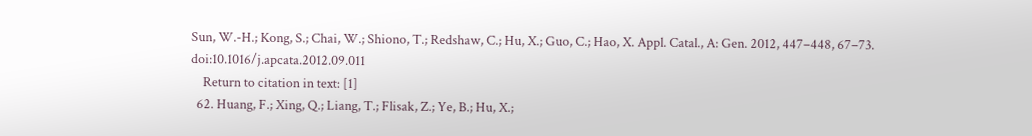Sun, W.-H.; Kong, S.; Chai, W.; Shiono, T.; Redshaw, C.; Hu, X.; Guo, C.; Hao, X. Appl. Catal., A: Gen. 2012, 447–448, 67–73. doi:10.1016/j.apcata.2012.09.011
    Return to citation in text: [1]
  62. Huang, F.; Xing, Q.; Liang, T.; Flisak, Z.; Ye, B.; Hu, X.;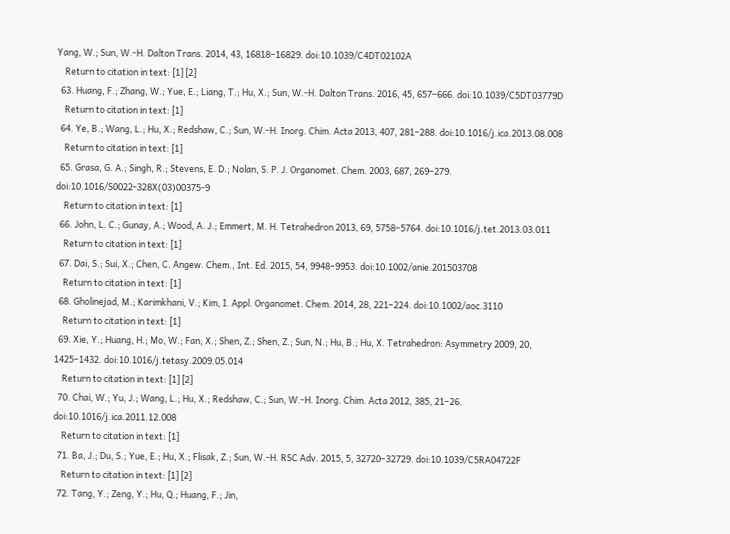Yang, W.; Sun, W.-H. Dalton Trans. 2014, 43, 16818–16829. doi:10.1039/C4DT02102A
    Return to citation in text: [1] [2]
  63. Huang, F.; Zhang, W.; Yue, E.; Liang, T.; Hu, X.; Sun, W.-H. Dalton Trans. 2016, 45, 657–666. doi:10.1039/C5DT03779D
    Return to citation in text: [1]
  64. Ye, B.; Wang, L.; Hu, X.; Redshaw, C.; Sun, W.-H. Inorg. Chim. Acta 2013, 407, 281–288. doi:10.1016/j.ica.2013.08.008
    Return to citation in text: [1]
  65. Grasa, G. A.; Singh, R.; Stevens, E. D.; Nolan, S. P. J. Organomet. Chem. 2003, 687, 269–279. doi:10.1016/S0022-328X(03)00375-9
    Return to citation in text: [1]
  66. John, L. C.; Gunay, A.; Wood, A. J.; Emmert, M. H. Tetrahedron 2013, 69, 5758–5764. doi:10.1016/j.tet.2013.03.011
    Return to citation in text: [1]
  67. Dai, S.; Sui, X.; Chen, C. Angew. Chem., Int. Ed. 2015, 54, 9948–9953. doi:10.1002/anie.201503708
    Return to citation in text: [1]
  68. Gholinejad, M.; Karimkhani, V.; Kim, I. Appl. Organomet. Chem. 2014, 28, 221–224. doi:10.1002/aoc.3110
    Return to citation in text: [1]
  69. Xie, Y.; Huang, H.; Mo, W.; Fan, X.; Shen, Z.; Shen, Z.; Sun, N.; Hu, B.; Hu, X. Tetrahedron: Asymmetry 2009, 20, 1425–1432. doi:10.1016/j.tetasy.2009.05.014
    Return to citation in text: [1] [2]
  70. Chai, W.; Yu, J.; Wang, L.; Hu, X.; Redshaw, C.; Sun, W.-H. Inorg. Chim. Acta 2012, 385, 21–26. doi:10.1016/j.ica.2011.12.008
    Return to citation in text: [1]
  71. Ba, J.; Du, S.; Yue, E.; Hu, X.; Flisak, Z.; Sun, W.-H. RSC Adv. 2015, 5, 32720–32729. doi:10.1039/C5RA04722F
    Return to citation in text: [1] [2]
  72. Tang, Y.; Zeng, Y.; Hu, Q.; Huang, F.; Jin,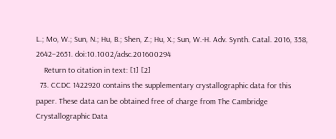L.; Mo, W.; Sun, N.; Hu, B.; Shen, Z.; Hu, X.; Sun, W.-H. Adv. Synth. Catal. 2016, 358, 2642–2651. doi:10.1002/adsc.201600294
    Return to citation in text: [1] [2]
  73. CCDC 1422920 contains the supplementary crystallographic data for this paper. These data can be obtained free of charge from The Cambridge Crystallographic Data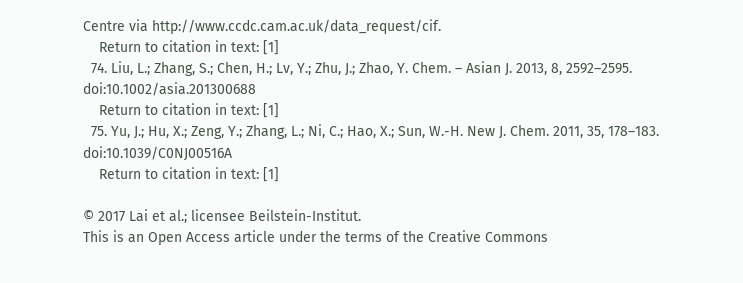Centre via http://www.ccdc.cam.ac.uk/data_request/cif.
    Return to citation in text: [1]
  74. Liu, L.; Zhang, S.; Chen, H.; Lv, Y.; Zhu, J.; Zhao, Y. Chem. – Asian J. 2013, 8, 2592–2595. doi:10.1002/asia.201300688
    Return to citation in text: [1]
  75. Yu, J.; Hu, X.; Zeng, Y.; Zhang, L.; Ni, C.; Hao, X.; Sun, W.-H. New J. Chem. 2011, 35, 178–183. doi:10.1039/C0NJ00516A
    Return to citation in text: [1]

© 2017 Lai et al.; licensee Beilstein-Institut.
This is an Open Access article under the terms of the Creative Commons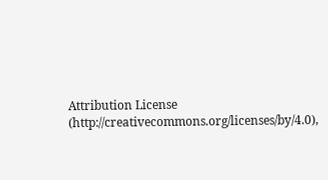Attribution License (http://creativecommons.org/licenses/by/4.0),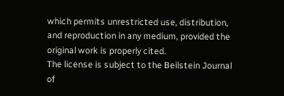which permits unrestricted use, distribution, and reproduction in any medium, provided the original work is properly cited.
The license is subject to the Beilstein Journal of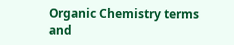Organic Chemistry terms and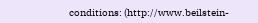conditions: (http://www.beilstein-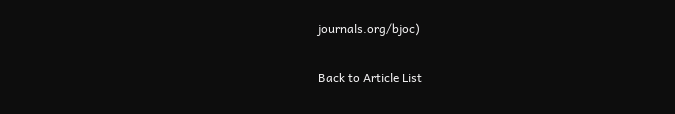journals.org/bjoc)

Back to Article List